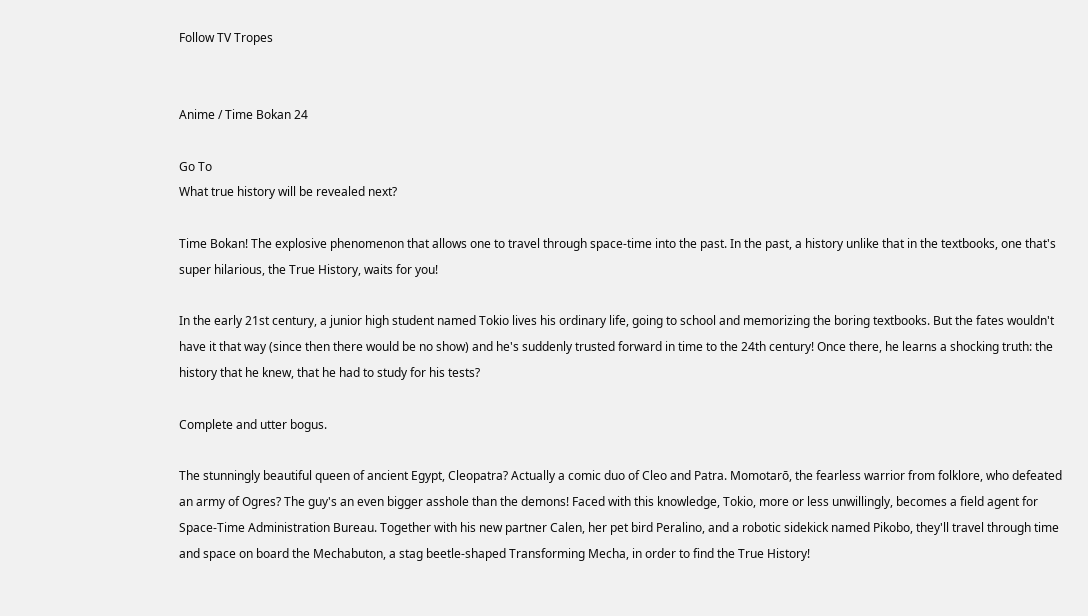Follow TV Tropes


Anime / Time Bokan 24

Go To
What true history will be revealed next?

Time Bokan! The explosive phenomenon that allows one to travel through space-time into the past. In the past, a history unlike that in the textbooks, one that's super hilarious, the True History, waits for you!

In the early 21st century, a junior high student named Tokio lives his ordinary life, going to school and memorizing the boring textbooks. But the fates wouldn't have it that way (since then there would be no show) and he's suddenly trusted forward in time to the 24th century! Once there, he learns a shocking truth: the history that he knew, that he had to study for his tests?

Complete and utter bogus.

The stunningly beautiful queen of ancient Egypt, Cleopatra? Actually a comic duo of Cleo and Patra. Momotarō, the fearless warrior from folklore, who defeated an army of Ogres? The guy's an even bigger asshole than the demons! Faced with this knowledge, Tokio, more or less unwillingly, becomes a field agent for Space-Time Administration Bureau. Together with his new partner Calen, her pet bird Peralino, and a robotic sidekick named Pikobo, they'll travel through time and space on board the Mechabuton, a stag beetle-shaped Transforming Mecha, in order to find the True History!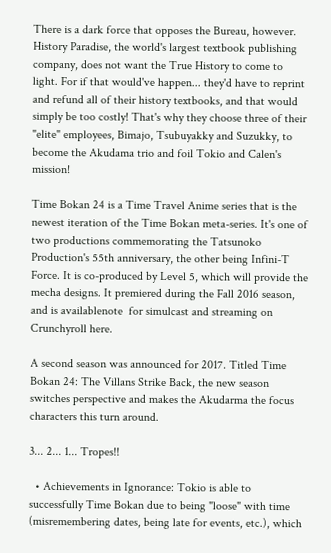There is a dark force that opposes the Bureau, however. History Paradise, the world's largest textbook publishing company, does not want the True History to come to light. For if that would've happen... they'd have to reprint and refund all of their history textbooks, and that would simply be too costly! That's why they choose three of their "elite" employees, Bimajo, Tsubuyakky and Suzukky, to become the Akudama trio and foil Tokio and Calen's mission!

Time Bokan 24 is a Time Travel Anime series that is the newest iteration of the Time Bokan meta-series. It's one of two productions commemorating the Tatsunoko Production's 55th anniversary, the other being Infini-T Force. It is co-produced by Level 5, which will provide the mecha designs. It premiered during the Fall 2016 season, and is availablenote  for simulcast and streaming on Crunchyroll here.

A second season was announced for 2017. Titled Time Bokan 24: The Villans Strike Back, the new season switches perspective and makes the Akudarma the focus characters this turn around.

3... 2... 1... Tropes!!

  • Achievements in Ignorance: Tokio is able to successfully Time Bokan due to being "loose" with time (misremembering dates, being late for events, etc.), which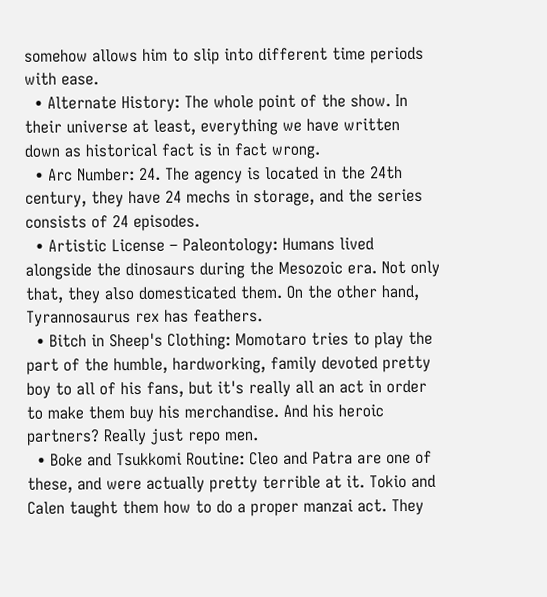somehow allows him to slip into different time periods with ease.
  • Alternate History: The whole point of the show. In their universe at least, everything we have written down as historical fact is in fact wrong.
  • Arc Number: 24. The agency is located in the 24th century, they have 24 mechs in storage, and the series consists of 24 episodes.
  • Artistic License – Paleontology: Humans lived alongside the dinosaurs during the Mesozoic era. Not only that, they also domesticated them. On the other hand, Tyrannosaurus rex has feathers.
  • Bitch in Sheep's Clothing: Momotaro tries to play the part of the humble, hardworking, family devoted pretty boy to all of his fans, but it's really all an act in order to make them buy his merchandise. And his heroic partners? Really just repo men.
  • Boke and Tsukkomi Routine: Cleo and Patra are one of these, and were actually pretty terrible at it. Tokio and Calen taught them how to do a proper manzai act. They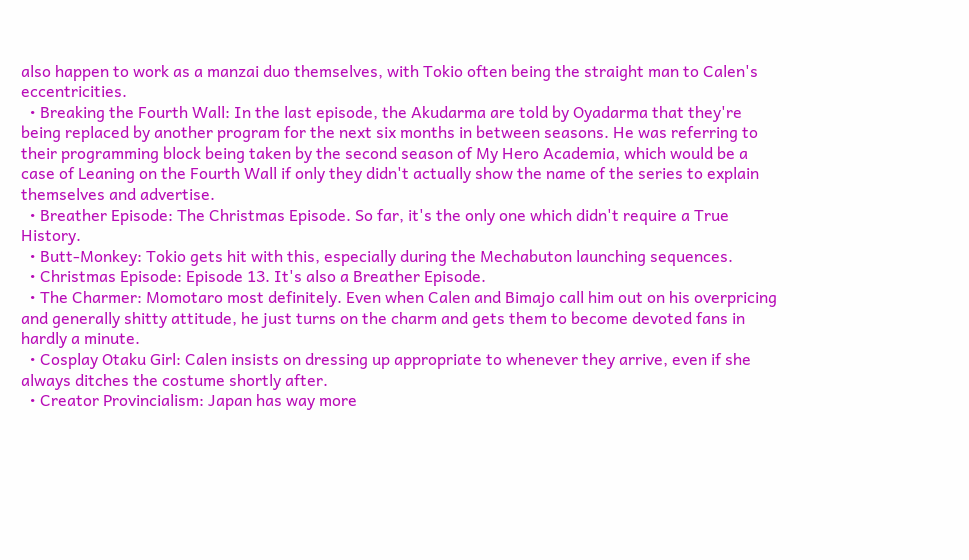also happen to work as a manzai duo themselves, with Tokio often being the straight man to Calen's eccentricities.
  • Breaking the Fourth Wall: In the last episode, the Akudarma are told by Oyadarma that they're being replaced by another program for the next six months in between seasons. He was referring to their programming block being taken by the second season of My Hero Academia, which would be a case of Leaning on the Fourth Wall if only they didn't actually show the name of the series to explain themselves and advertise.
  • Breather Episode: The Christmas Episode. So far, it's the only one which didn't require a True History.
  • Butt-Monkey: Tokio gets hit with this, especially during the Mechabuton launching sequences.
  • Christmas Episode: Episode 13. It's also a Breather Episode.
  • The Charmer: Momotaro most definitely. Even when Calen and Bimajo call him out on his overpricing and generally shitty attitude, he just turns on the charm and gets them to become devoted fans in hardly a minute.
  • Cosplay Otaku Girl: Calen insists on dressing up appropriate to whenever they arrive, even if she always ditches the costume shortly after.
  • Creator Provincialism: Japan has way more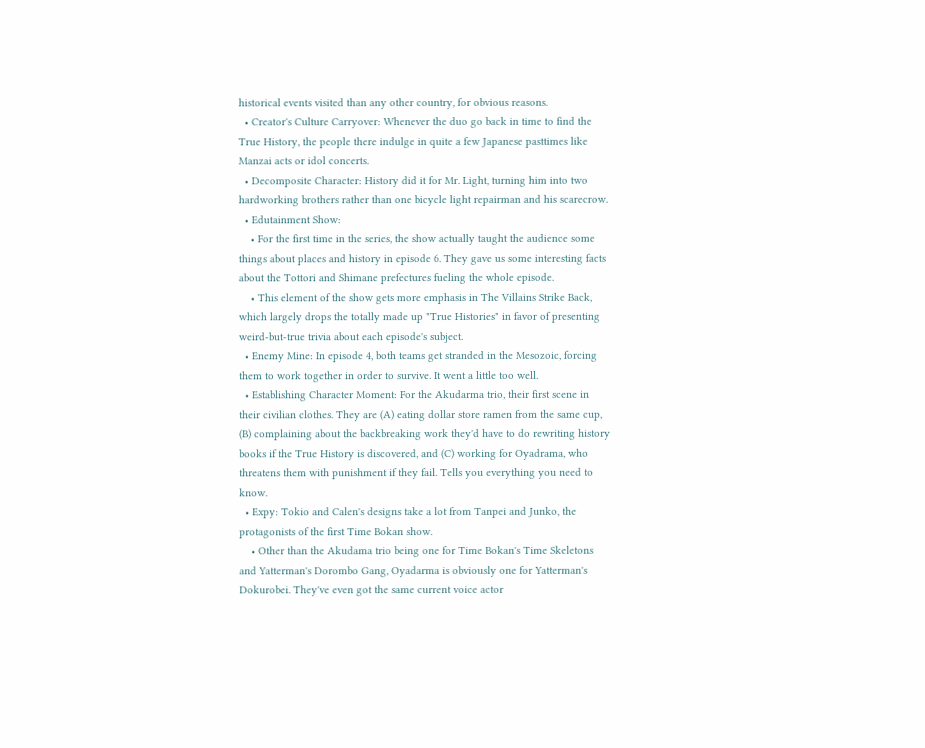historical events visited than any other country, for obvious reasons.
  • Creator's Culture Carryover: Whenever the duo go back in time to find the True History, the people there indulge in quite a few Japanese pasttimes like Manzai acts or idol concerts.
  • Decomposite Character: History did it for Mr. Light, turning him into two hardworking brothers rather than one bicycle light repairman and his scarecrow.
  • Edutainment Show:
    • For the first time in the series, the show actually taught the audience some things about places and history in episode 6. They gave us some interesting facts about the Tottori and Shimane prefectures fueling the whole episode.
    • This element of the show gets more emphasis in The Villains Strike Back, which largely drops the totally made up "True Histories" in favor of presenting weird-but-true trivia about each episode's subject.
  • Enemy Mine: In episode 4, both teams get stranded in the Mesozoic, forcing them to work together in order to survive. It went a little too well.
  • Establishing Character Moment: For the Akudarma trio, their first scene in their civilian clothes. They are (A) eating dollar store ramen from the same cup, (B) complaining about the backbreaking work they'd have to do rewriting history books if the True History is discovered, and (C) working for Oyadrama, who threatens them with punishment if they fail. Tells you everything you need to know.
  • Expy: Tokio and Calen's designs take a lot from Tanpei and Junko, the protagonists of the first Time Bokan show.
    • Other than the Akudama trio being one for Time Bokan's Time Skeletons and Yatterman's Dorombo Gang, Oyadarma is obviously one for Yatterman's Dokurobei. They've even got the same current voice actor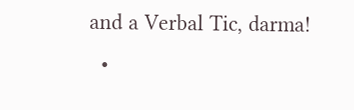and a Verbal Tic, darma!
  •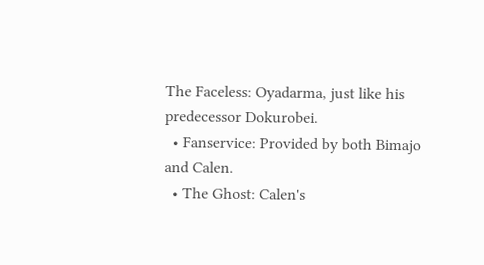The Faceless: Oyadarma, just like his predecessor Dokurobei.
  • Fanservice: Provided by both Bimajo and Calen.
  • The Ghost: Calen's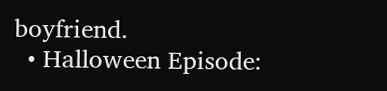boyfriend.
  • Halloween Episode: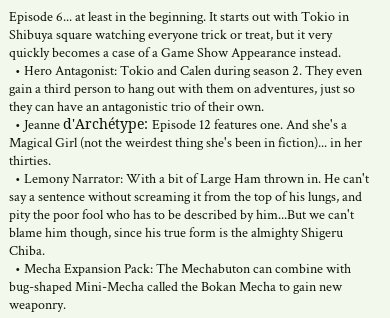Episode 6... at least in the beginning. It starts out with Tokio in Shibuya square watching everyone trick or treat, but it very quickly becomes a case of a Game Show Appearance instead.
  • Hero Antagonist: Tokio and Calen during season 2. They even gain a third person to hang out with them on adventures, just so they can have an antagonistic trio of their own.
  • Jeanne d'Archétype: Episode 12 features one. And she's a Magical Girl (not the weirdest thing she's been in fiction)... in her thirties.
  • Lemony Narrator: With a bit of Large Ham thrown in. He can't say a sentence without screaming it from the top of his lungs, and pity the poor fool who has to be described by him...But we can't blame him though, since his true form is the almighty Shigeru Chiba.
  • Mecha Expansion Pack: The Mechabuton can combine with bug-shaped Mini-Mecha called the Bokan Mecha to gain new weaponry.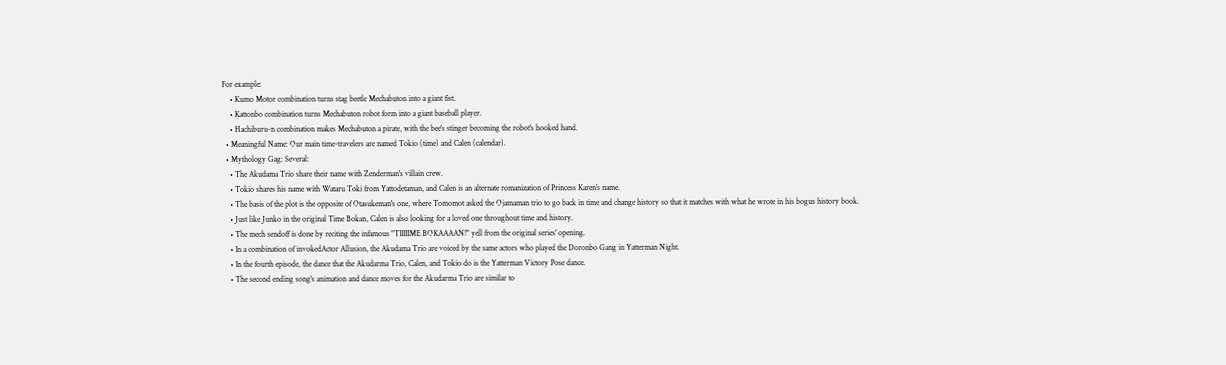For example:
    • Kumo Motor combination turns stag beetle Mechabuton into a giant fist.
    • Kattonbo combination turns Mechabuton robot form into a giant baseball player.
    • Hachiburu-n combination makes Mechabuton a pirate, with the bee's stinger becoming the robot's hooked hand.
  • Meaningful Name: Our main time-travelers are named Tokio (time) and Calen (calendar).
  • Mythology Gag: Several:
    • The Akudama Trio share their name with Zenderman's villain crew.
    • Tokio shares his name with Wataru Toki from Yattodetaman, and Calen is an alternate romanization of Princess Karen's name.
    • The basis of the plot is the opposite of Otasukeman's one, where Tomomot asked the Ojamaman trio to go back in time and change history so that it matches with what he wrote in his bogus history book.
    • Just like Junko in the original Time Bokan, Calen is also looking for a loved one throughout time and history.
    • The mech sendoff is done by reciting the infamous "TIIIIIME BOKAAAAN!" yell from the original series' opening.
    • In a combination of invokedActor Allusion, the Akudama Trio are voiced by the same actors who played the Doronbo Gang in Yatterman Night.
    • In the fourth episode, the dance that the Akudarma Trio, Calen, and Tokio do is the Yatterman Victory Pose dance.
    • The second ending song's animation and dance moves for the Akudarma Trio are similar to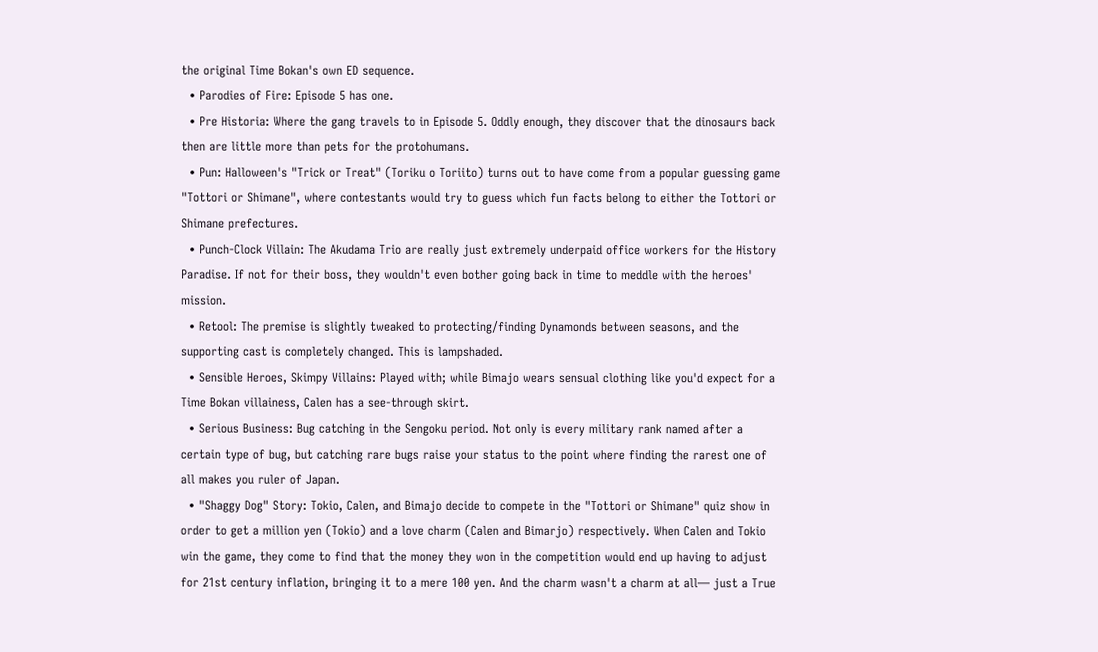the original Time Bokan's own ED sequence.
  • Parodies of Fire: Episode 5 has one.
  • Pre Historia: Where the gang travels to in Episode 5. Oddly enough, they discover that the dinosaurs back then are little more than pets for the protohumans.
  • Pun: Halloween's "Trick or Treat" (Toriku o Toriito) turns out to have come from a popular guessing game "Tottori or Shimane", where contestants would try to guess which fun facts belong to either the Tottori or Shimane prefectures.
  • Punch-Clock Villain: The Akudama Trio are really just extremely underpaid office workers for the History Paradise. If not for their boss, they wouldn't even bother going back in time to meddle with the heroes' mission.
  • Retool: The premise is slightly tweaked to protecting/finding Dynamonds between seasons, and the supporting cast is completely changed. This is lampshaded.
  • Sensible Heroes, Skimpy Villains: Played with; while Bimajo wears sensual clothing like you'd expect for a Time Bokan villainess, Calen has a see-through skirt.
  • Serious Business: Bug catching in the Sengoku period. Not only is every military rank named after a certain type of bug, but catching rare bugs raise your status to the point where finding the rarest one of all makes you ruler of Japan.
  • "Shaggy Dog" Story: Tokio, Calen, and Bimajo decide to compete in the "Tottori or Shimane" quiz show in order to get a million yen (Tokio) and a love charm (Calen and Bimarjo) respectively. When Calen and Tokio win the game, they come to find that the money they won in the competition would end up having to adjust for 21st century inflation, bringing it to a mere 100 yen. And the charm wasn't a charm at all— just a True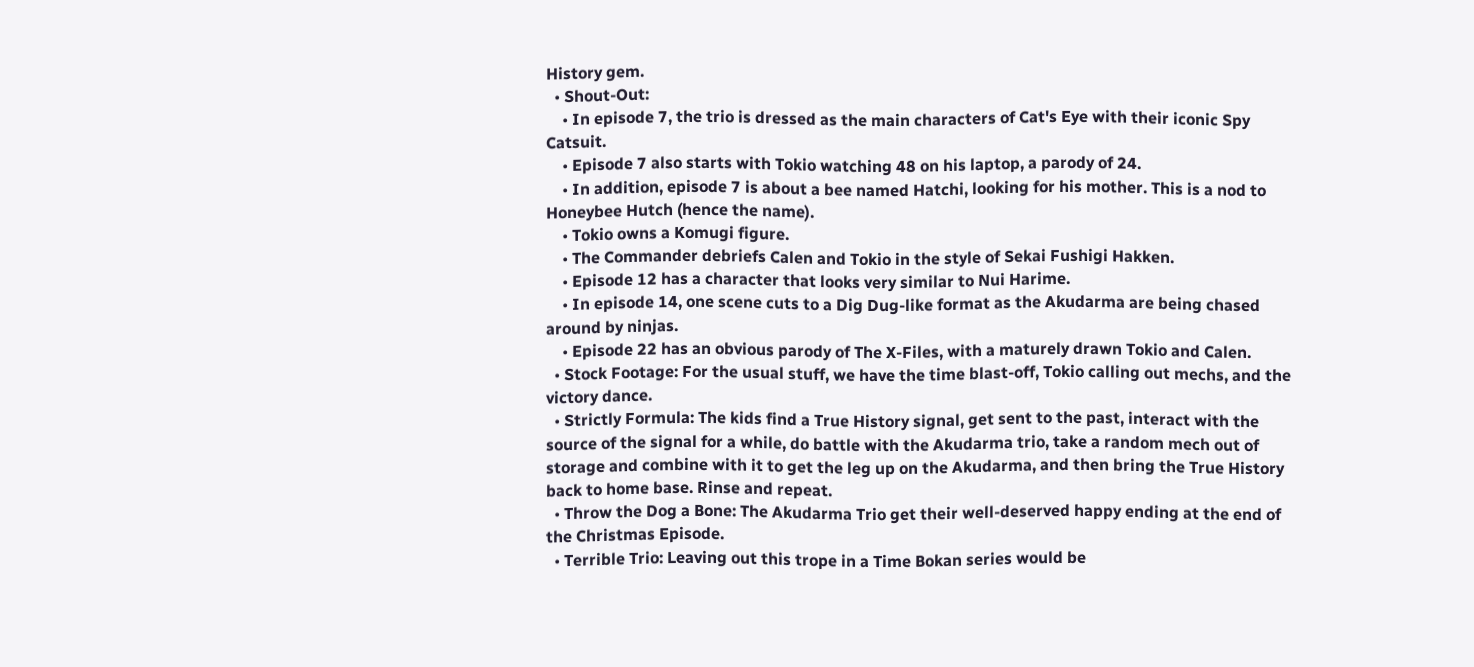History gem.
  • Shout-Out:
    • In episode 7, the trio is dressed as the main characters of Cat's Eye with their iconic Spy Catsuit.
    • Episode 7 also starts with Tokio watching 48 on his laptop, a parody of 24.
    • In addition, episode 7 is about a bee named Hatchi, looking for his mother. This is a nod to Honeybee Hutch (hence the name).
    • Tokio owns a Komugi figure.
    • The Commander debriefs Calen and Tokio in the style of Sekai Fushigi Hakken.
    • Episode 12 has a character that looks very similar to Nui Harime.
    • In episode 14, one scene cuts to a Dig Dug-like format as the Akudarma are being chased around by ninjas.
    • Episode 22 has an obvious parody of The X-Files, with a maturely drawn Tokio and Calen.
  • Stock Footage: For the usual stuff, we have the time blast-off, Tokio calling out mechs, and the victory dance.
  • Strictly Formula: The kids find a True History signal, get sent to the past, interact with the source of the signal for a while, do battle with the Akudarma trio, take a random mech out of storage and combine with it to get the leg up on the Akudarma, and then bring the True History back to home base. Rinse and repeat.
  • Throw the Dog a Bone: The Akudarma Trio get their well-deserved happy ending at the end of the Christmas Episode.
  • Terrible Trio: Leaving out this trope in a Time Bokan series would be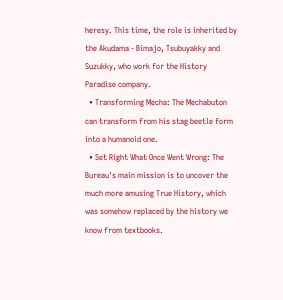heresy. This time, the role is inherited by the Akudama - Bimajo, Tsubuyakky and Suzukky, who work for the History Paradise company.
  • Transforming Mecha: The Mechabuton can transform from his stag beetle form into a humanoid one.
  • Set Right What Once Went Wrong: The Bureau's main mission is to uncover the much more amusing True History, which was somehow replaced by the history we know from textbooks.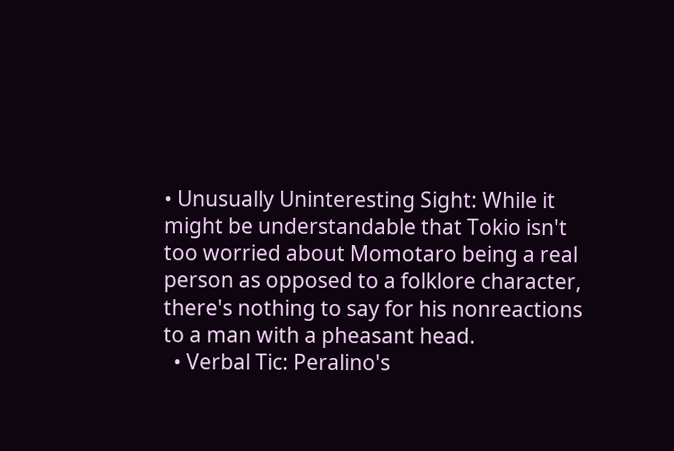• Unusually Uninteresting Sight: While it might be understandable that Tokio isn't too worried about Momotaro being a real person as opposed to a folklore character, there's nothing to say for his nonreactions to a man with a pheasant head.
  • Verbal Tic: Peralino's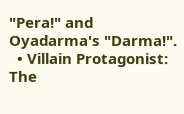"Pera!" and Oyadarma's "Darma!".
  • Villain Protagonist: The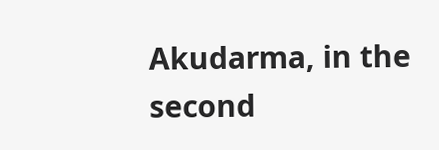Akudarma, in the second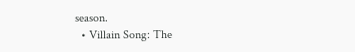season.
  • Villain Song: The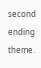second ending theme.